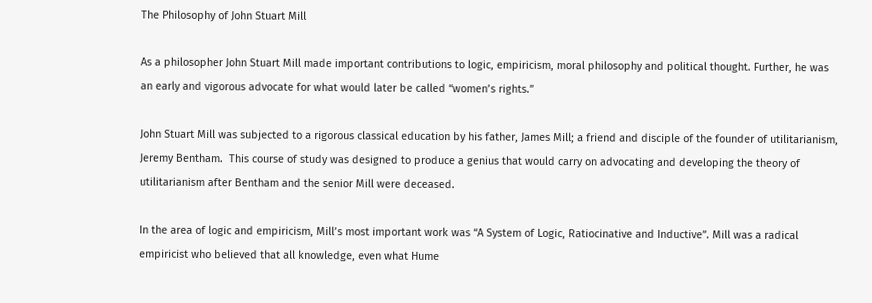The Philosophy of John Stuart Mill

As a philosopher John Stuart Mill made important contributions to logic, empiricism, moral philosophy and political thought. Further, he was an early and vigorous advocate for what would later be called “women’s rights.”

John Stuart Mill was subjected to a rigorous classical education by his father, James Mill; a friend and disciple of the founder of utilitarianism, Jeremy Bentham.  This course of study was designed to produce a genius that would carry on advocating and developing the theory of utilitarianism after Bentham and the senior Mill were deceased.

In the area of logic and empiricism, Mill’s most important work was “A System of Logic, Ratiocinative and Inductive”. Mill was a radical empiricist who believed that all knowledge, even what Hume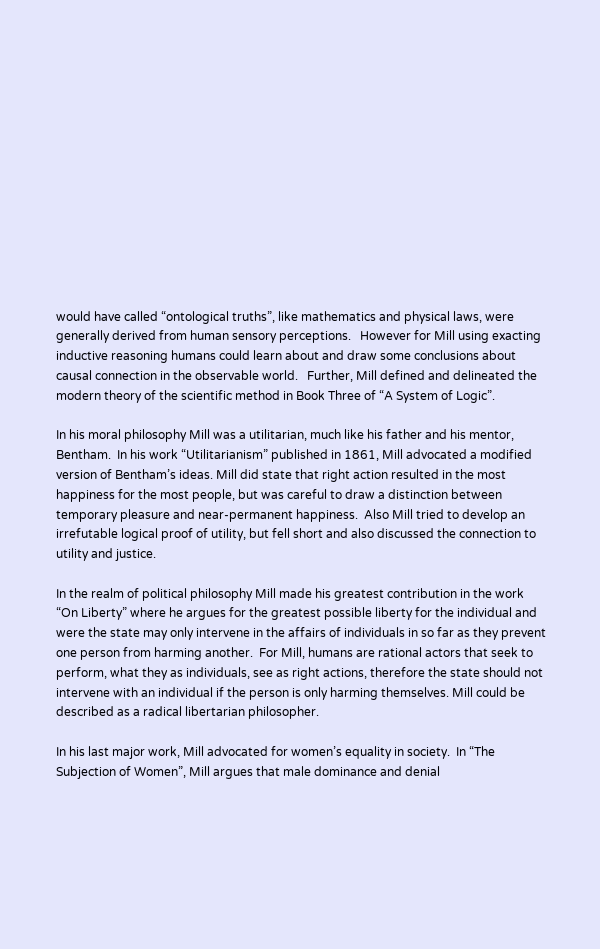would have called “ontological truths”, like mathematics and physical laws, were generally derived from human sensory perceptions.   However for Mill using exacting inductive reasoning humans could learn about and draw some conclusions about causal connection in the observable world.   Further, Mill defined and delineated the modern theory of the scientific method in Book Three of “A System of Logic”.

In his moral philosophy Mill was a utilitarian, much like his father and his mentor, Bentham.  In his work “Utilitarianism” published in 1861, Mill advocated a modified version of Bentham’s ideas. Mill did state that right action resulted in the most happiness for the most people, but was careful to draw a distinction between temporary pleasure and near-permanent happiness.  Also Mill tried to develop an irrefutable logical proof of utility, but fell short and also discussed the connection to utility and justice.

In the realm of political philosophy Mill made his greatest contribution in the work “On Liberty” where he argues for the greatest possible liberty for the individual and were the state may only intervene in the affairs of individuals in so far as they prevent one person from harming another.  For Mill, humans are rational actors that seek to perform, what they as individuals, see as right actions, therefore the state should not intervene with an individual if the person is only harming themselves. Mill could be described as a radical libertarian philosopher.

In his last major work, Mill advocated for women’s equality in society.  In “The Subjection of Women”, Mill argues that male dominance and denial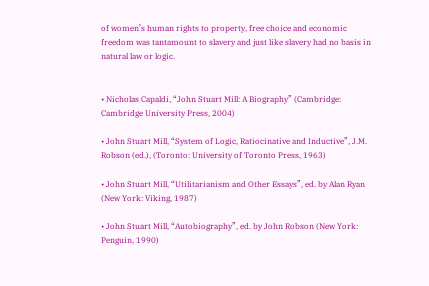of women’s human rights to property, free choice and economic freedom was tantamount to slavery and just like slavery had no basis in natural law or logic.


• Nicholas Capaldi, “John Stuart Mill: A Biography” (Cambridge: Cambridge University Press, 2004)

• John Stuart Mill, “System of Logic, Ratiocinative and Inductive”, J.M. Robson (ed.), (Toronto: University of Toronto Press, 1963)

• John Stuart Mill, “Utilitarianism and Other Essays”, ed. by Alan Ryan (New York: Viking, 1987)

• John Stuart Mill, “Autobiography”, ed. by John Robson (New York: Penguin, 1990)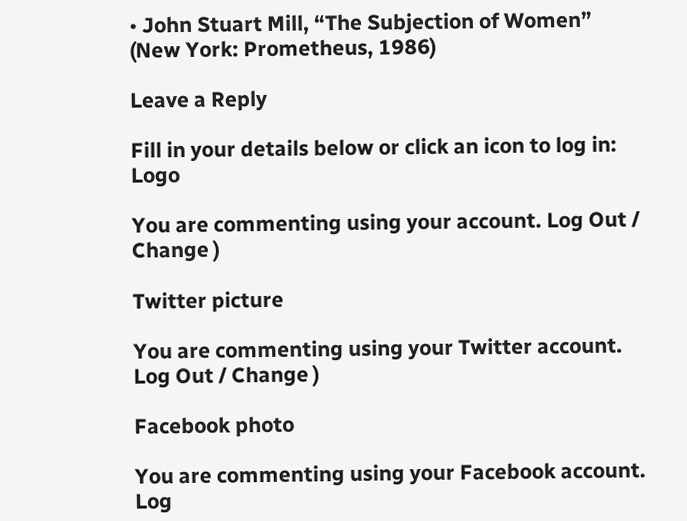• John Stuart Mill, “The Subjection of Women” (New York: Prometheus, 1986)

Leave a Reply

Fill in your details below or click an icon to log in: Logo

You are commenting using your account. Log Out / Change )

Twitter picture

You are commenting using your Twitter account. Log Out / Change )

Facebook photo

You are commenting using your Facebook account. Log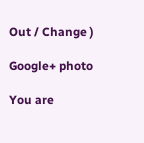Out / Change )

Google+ photo

You are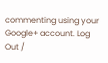commenting using your Google+ account. Log Out /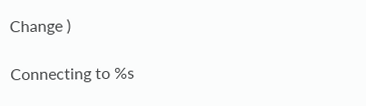Change )

Connecting to %s